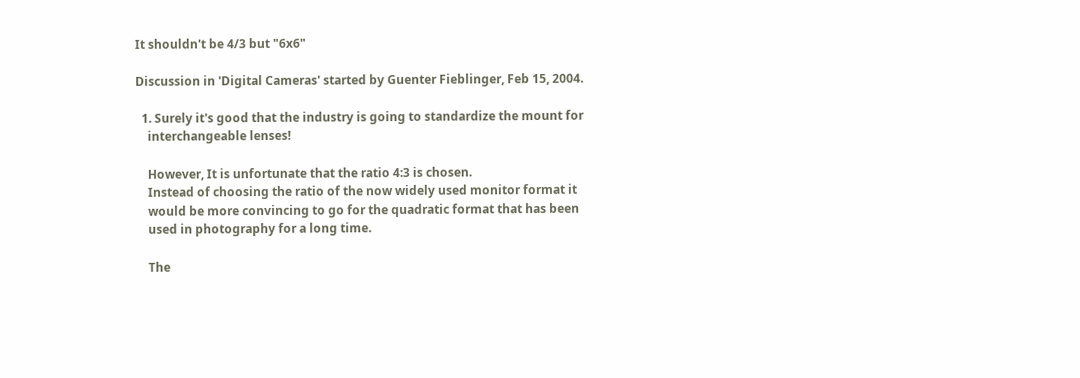It shouldn't be 4/3 but "6x6"

Discussion in 'Digital Cameras' started by Guenter Fieblinger, Feb 15, 2004.

  1. Surely it's good that the industry is going to standardize the mount for
    interchangeable lenses!

    However, It is unfortunate that the ratio 4:3 is chosen.
    Instead of choosing the ratio of the now widely used monitor format it
    would be more convincing to go for the quadratic format that has been
    used in photography for a long time.

    The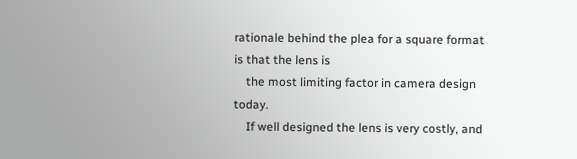rationale behind the plea for a square format is that the lens is
    the most limiting factor in camera design today.
    If well designed the lens is very costly, and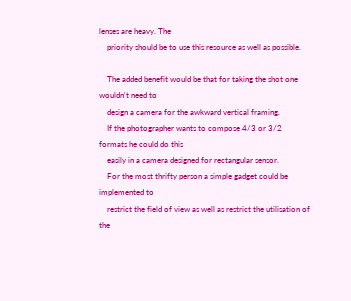lenses are heavy. The
    priority should be to use this resource as well as possible.

    The added benefit would be that for taking the shot one wouldn't need to
    design a camera for the awkward vertical framing.
    If the photographer wants to compose 4/3 or 3/2 formats he could do this
    easily in a camera designed for rectangular sensor.
    For the most thrifty person a simple gadget could be implemented to
    restrict the field of view as well as restrict the utilisation of the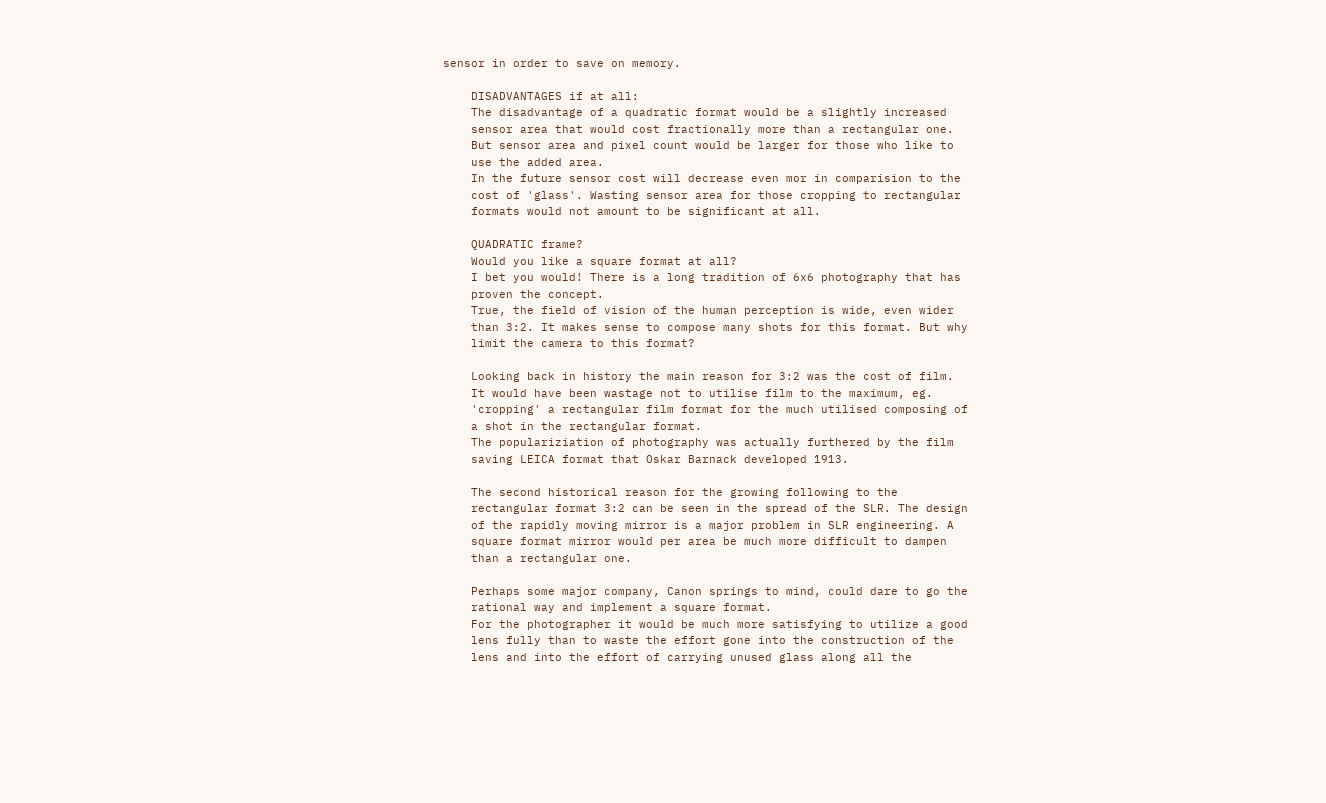sensor in order to save on memory.

    DISADVANTAGES if at all:
    The disadvantage of a quadratic format would be a slightly increased
    sensor area that would cost fractionally more than a rectangular one.
    But sensor area and pixel count would be larger for those who like to
    use the added area.
    In the future sensor cost will decrease even mor in comparision to the
    cost of 'glass'. Wasting sensor area for those cropping to rectangular
    formats would not amount to be significant at all.

    QUADRATIC frame?
    Would you like a square format at all?
    I bet you would! There is a long tradition of 6x6 photography that has
    proven the concept.
    True, the field of vision of the human perception is wide, even wider
    than 3:2. It makes sense to compose many shots for this format. But why
    limit the camera to this format?

    Looking back in history the main reason for 3:2 was the cost of film.
    It would have been wastage not to utilise film to the maximum, eg.
    'cropping' a rectangular film format for the much utilised composing of
    a shot in the rectangular format.
    The populariziation of photography was actually furthered by the film
    saving LEICA format that Oskar Barnack developed 1913.

    The second historical reason for the growing following to the
    rectangular format 3:2 can be seen in the spread of the SLR. The design
    of the rapidly moving mirror is a major problem in SLR engineering. A
    square format mirror would per area be much more difficult to dampen
    than a rectangular one.

    Perhaps some major company, Canon springs to mind, could dare to go the
    rational way and implement a square format.
    For the photographer it would be much more satisfying to utilize a good
    lens fully than to waste the effort gone into the construction of the
    lens and into the effort of carrying unused glass along all the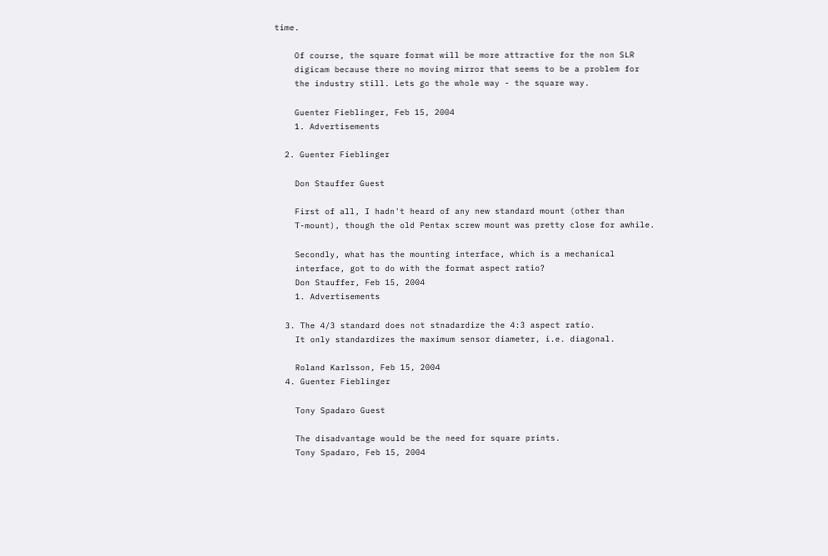time.

    Of course, the square format will be more attractive for the non SLR
    digicam because there no moving mirror that seems to be a problem for
    the industry still. Lets go the whole way - the square way.

    Guenter Fieblinger, Feb 15, 2004
    1. Advertisements

  2. Guenter Fieblinger

    Don Stauffer Guest

    First of all, I hadn't heard of any new standard mount (other than
    T-mount), though the old Pentax screw mount was pretty close for awhile.

    Secondly, what has the mounting interface, which is a mechanical
    interface, got to do with the format aspect ratio?
    Don Stauffer, Feb 15, 2004
    1. Advertisements

  3. The 4/3 standard does not stnadardize the 4:3 aspect ratio.
    It only standardizes the maximum sensor diameter, i.e. diagonal.

    Roland Karlsson, Feb 15, 2004
  4. Guenter Fieblinger

    Tony Spadaro Guest

    The disadvantage would be the need for square prints.
    Tony Spadaro, Feb 15, 2004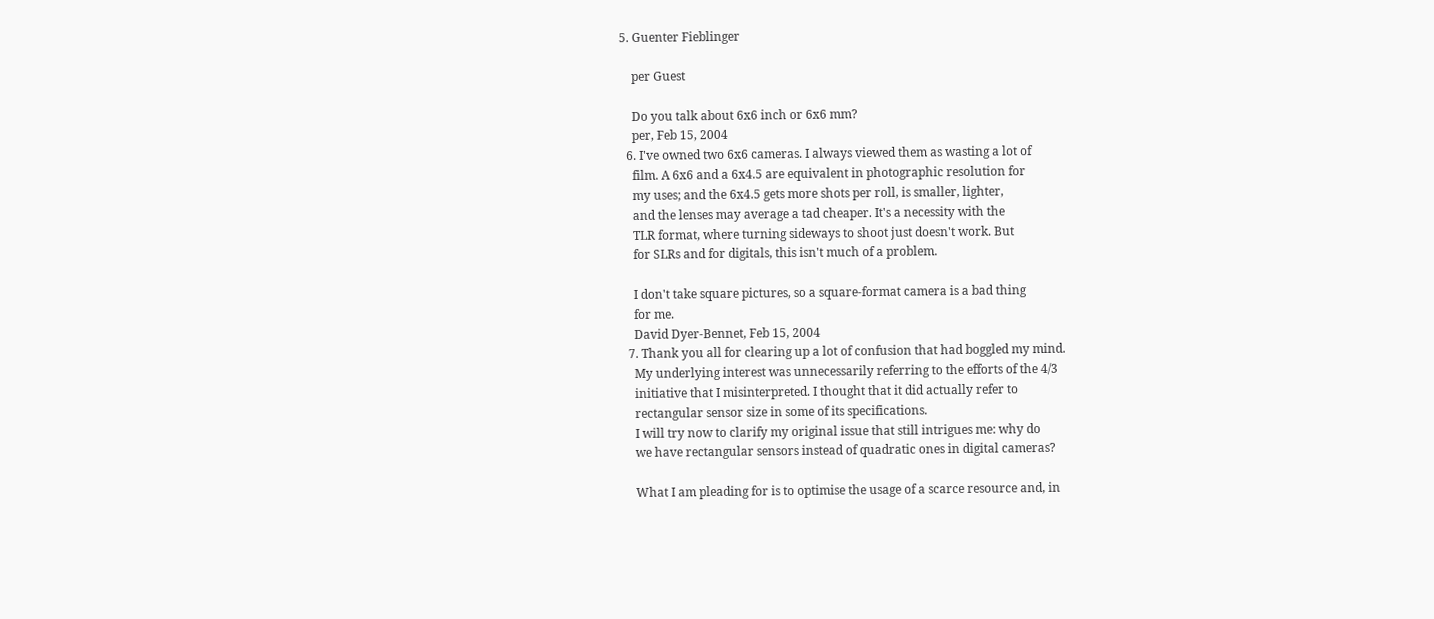5. Guenter Fieblinger

    per Guest

    Do you talk about 6x6 inch or 6x6 mm?
    per, Feb 15, 2004
  6. I've owned two 6x6 cameras. I always viewed them as wasting a lot of
    film. A 6x6 and a 6x4.5 are equivalent in photographic resolution for
    my uses; and the 6x4.5 gets more shots per roll, is smaller, lighter,
    and the lenses may average a tad cheaper. It's a necessity with the
    TLR format, where turning sideways to shoot just doesn't work. But
    for SLRs and for digitals, this isn't much of a problem.

    I don't take square pictures, so a square-format camera is a bad thing
    for me.
    David Dyer-Bennet, Feb 15, 2004
  7. Thank you all for clearing up a lot of confusion that had boggled my mind.
    My underlying interest was unnecessarily referring to the efforts of the 4/3
    initiative that I misinterpreted. I thought that it did actually refer to
    rectangular sensor size in some of its specifications.
    I will try now to clarify my original issue that still intrigues me: why do
    we have rectangular sensors instead of quadratic ones in digital cameras?

    What I am pleading for is to optimise the usage of a scarce resource and, in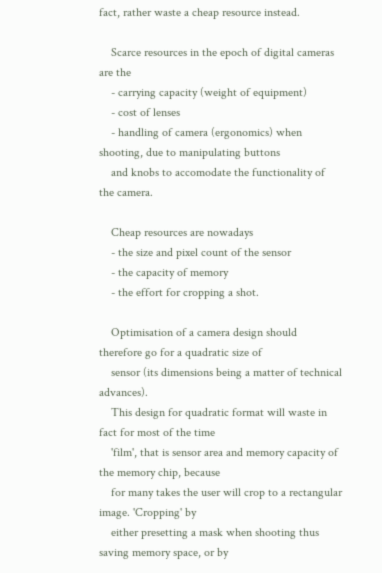fact, rather waste a cheap resource instead.

    Scarce resources in the epoch of digital cameras are the
    - carrying capacity (weight of equipment)
    - cost of lenses
    - handling of camera (ergonomics) when shooting, due to manipulating buttons
    and knobs to accomodate the functionality of the camera.

    Cheap resources are nowadays
    - the size and pixel count of the sensor
    - the capacity of memory
    - the effort for cropping a shot.

    Optimisation of a camera design should therefore go for a quadratic size of
    sensor (its dimensions being a matter of technical advances).
    This design for quadratic format will waste in fact for most of the time
    'film', that is sensor area and memory capacity of the memory chip, because
    for many takes the user will crop to a rectangular image. 'Cropping' by
    either presetting a mask when shooting thus saving memory space, or by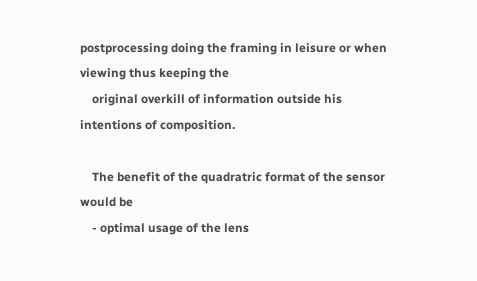postprocessing doing the framing in leisure or when viewing thus keeping the
    original overkill of information outside his intentions of composition.

    The benefit of the quadratric format of the sensor would be
    - optimal usage of the lens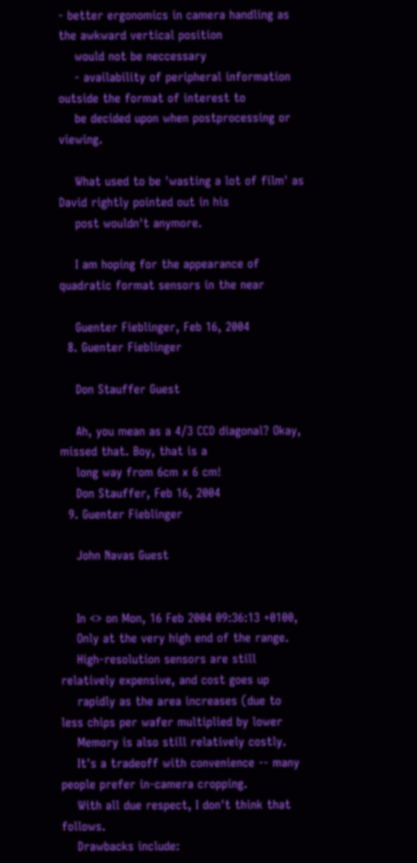- better ergonomics in camera handling as the awkward vertical position
    would not be neccessary
    - availability of peripheral information outside the format of interest to
    be decided upon when postprocessing or viewing.

    What used to be 'wasting a lot of film' as David rightly pointed out in his
    post wouldn't anymore.

    I am hoping for the appearance of quadratic format sensors in the near

    Guenter Fieblinger, Feb 16, 2004
  8. Guenter Fieblinger

    Don Stauffer Guest

    Ah, you mean as a 4/3 CCD diagonal? Okay, missed that. Boy, that is a
    long way from 6cm x 6 cm!
    Don Stauffer, Feb 16, 2004
  9. Guenter Fieblinger

    John Navas Guest


    In <> on Mon, 16 Feb 2004 09:36:13 +0100,
    Only at the very high end of the range.
    High-resolution sensors are still relatively expensive, and cost goes up
    rapidly as the area increases (due to less chips per wafer multiplied by lower
    Memory is also still relatively costly.
    It's a tradeoff with convenience -- many people prefer in-camera cropping.
    With all due respect, I don't think that follows.
    Drawbacks include: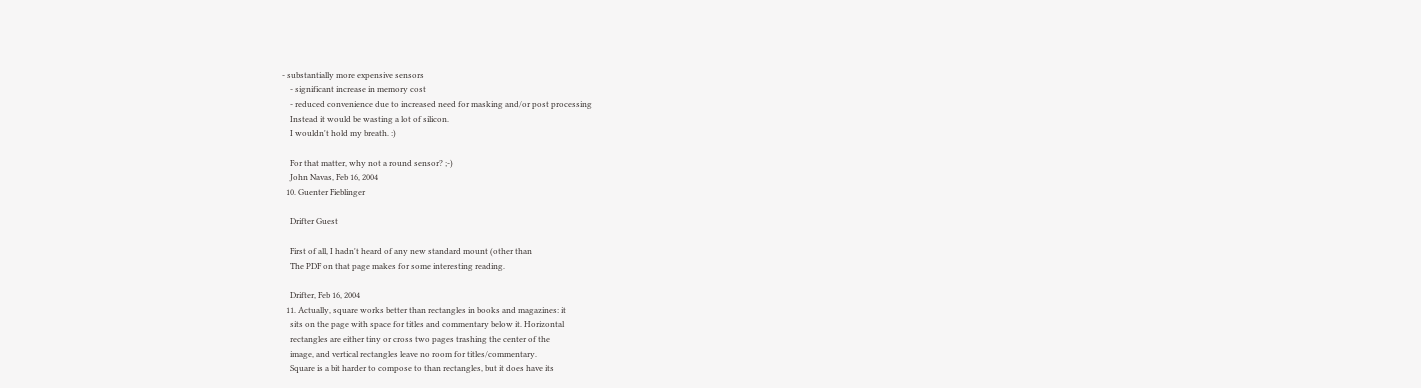- substantially more expensive sensors
    - significant increase in memory cost
    - reduced convenience due to increased need for masking and/or post processing
    Instead it would be wasting a lot of silicon.
    I wouldn't hold my breath. :)

    For that matter, why not a round sensor? ;-)
    John Navas, Feb 16, 2004
  10. Guenter Fieblinger

    Drifter Guest

    First of all, I hadn't heard of any new standard mount (other than
    The PDF on that page makes for some interesting reading.

    Drifter, Feb 16, 2004
  11. Actually, square works better than rectangles in books and magazines: it
    sits on the page with space for titles and commentary below it. Horizontal
    rectangles are either tiny or cross two pages trashing the center of the
    image, and vertical rectangles leave no room for titles/commentary.
    Square is a bit harder to compose to than rectangles, but it does have its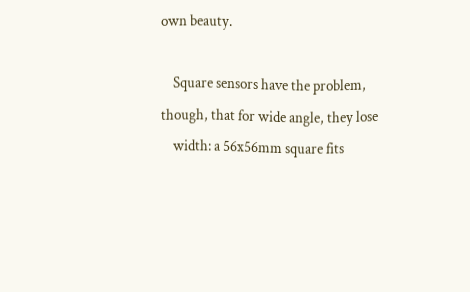own beauty.

    Square sensors have the problem, though, that for wide angle, they lose
    width: a 56x56mm square fits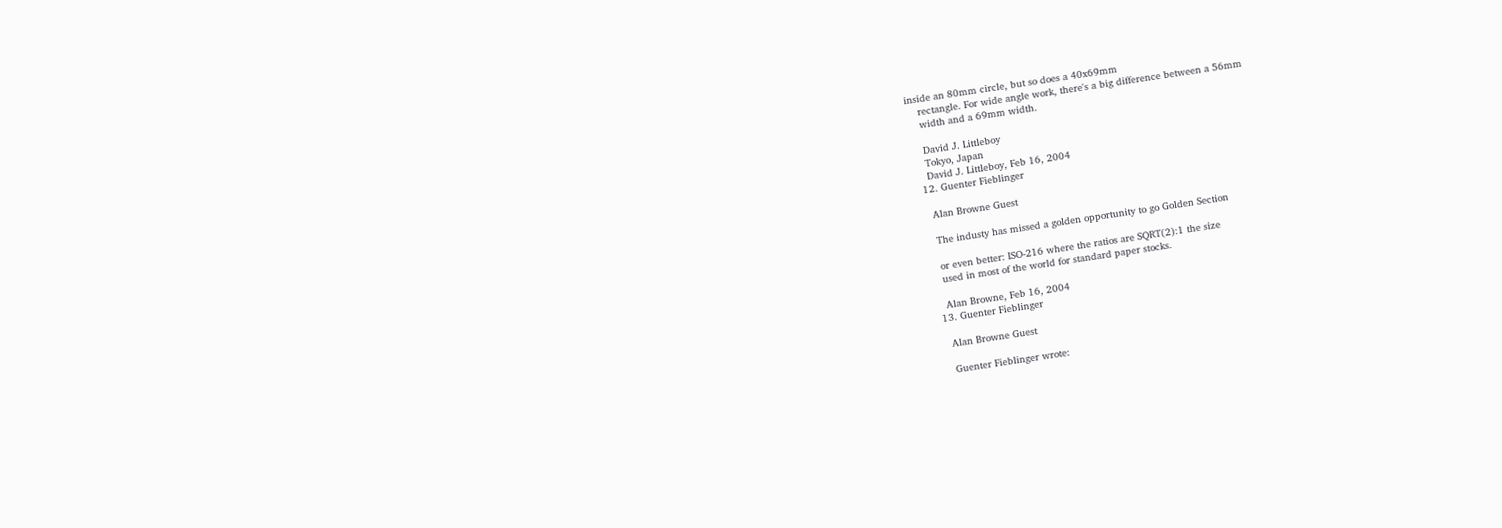inside an 80mm circle, but so does a 40x69mm
    rectangle. For wide angle work, there's a big difference between a 56mm
    width and a 69mm width.

    David J. Littleboy
    Tokyo, Japan
    David J. Littleboy, Feb 16, 2004
  12. Guenter Fieblinger

    Alan Browne Guest

    The industy has missed a golden opportunity to go Golden Section

    or even better: ISO-216 where the ratios are SQRT(2):1 the size
    used in most of the world for standard paper stocks.

    Alan Browne, Feb 16, 2004
  13. Guenter Fieblinger

    Alan Browne Guest

    Guenter Fieblinger wrote: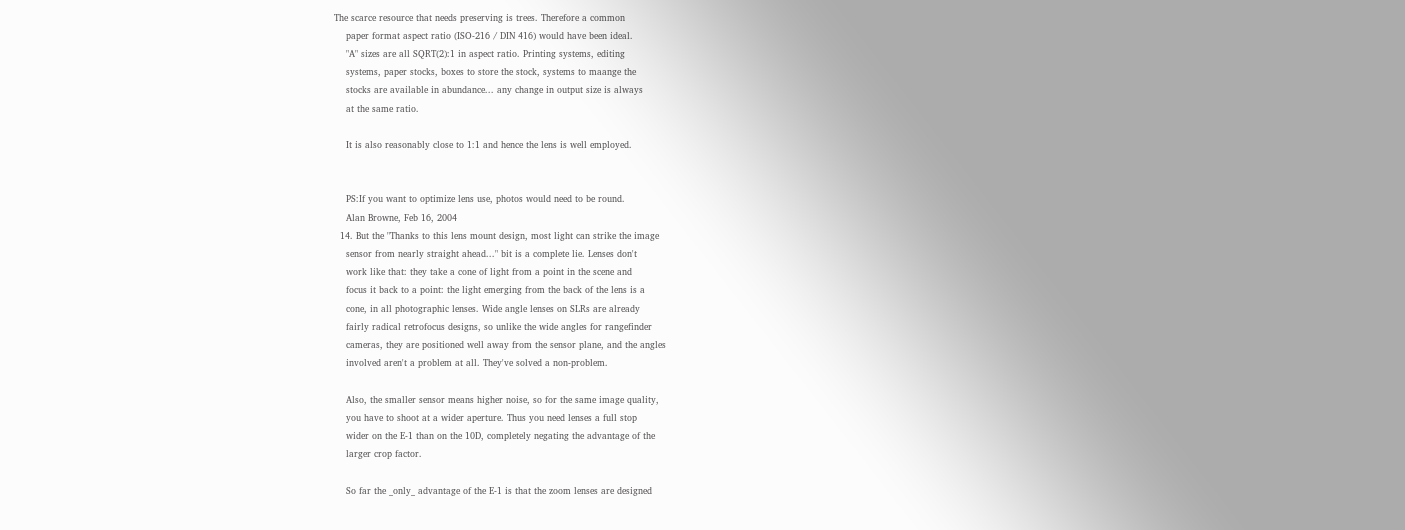The scarce resource that needs preserving is trees. Therefore a common
    paper format aspect ratio (ISO-216 / DIN 416) would have been ideal.
    "A" sizes are all SQRT(2):1 in aspect ratio. Printing systems, editing
    systems, paper stocks, boxes to store the stock, systems to maange the
    stocks are available in abundance... any change in output size is always
    at the same ratio.

    It is also reasonably close to 1:1 and hence the lens is well employed.


    PS:If you want to optimize lens use, photos would need to be round.
    Alan Browne, Feb 16, 2004
  14. But the "Thanks to this lens mount design, most light can strike the image
    sensor from nearly straight ahead..." bit is a complete lie. Lenses don't
    work like that: they take a cone of light from a point in the scene and
    focus it back to a point: the light emerging from the back of the lens is a
    cone, in all photographic lenses. Wide angle lenses on SLRs are already
    fairly radical retrofocus designs, so unlike the wide angles for rangefinder
    cameras, they are positioned well away from the sensor plane, and the angles
    involved aren't a problem at all. They've solved a non-problem.

    Also, the smaller sensor means higher noise, so for the same image quality,
    you have to shoot at a wider aperture. Thus you need lenses a full stop
    wider on the E-1 than on the 10D, completely negating the advantage of the
    larger crop factor.

    So far the _only_ advantage of the E-1 is that the zoom lenses are designed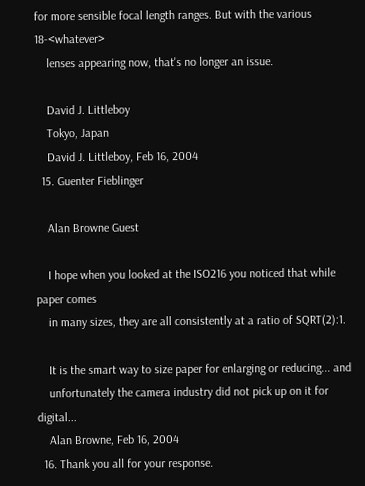for more sensible focal length ranges. But with the various 18-<whatever>
    lenses appearing now, that's no longer an issue.

    David J. Littleboy
    Tokyo, Japan
    David J. Littleboy, Feb 16, 2004
  15. Guenter Fieblinger

    Alan Browne Guest

    I hope when you looked at the ISO216 you noticed that while paper comes
    in many sizes, they are all consistently at a ratio of SQRT(2):1.

    It is the smart way to size paper for enlarging or reducing... and
    unfortunately the camera industry did not pick up on it for digital...
    Alan Browne, Feb 16, 2004
  16. Thank you all for your response.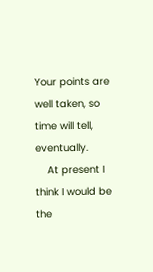Your points are well taken, so time will tell, eventually.
    At present I think I would be the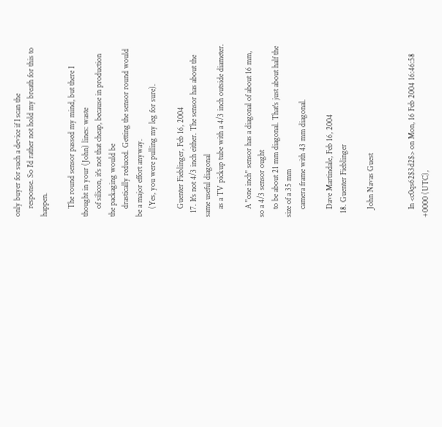only buyer for such a device if I scan the
    response. So I'd rather not hold my breath for this to happen.

    The round sensor passed my mind, but there I thought in your (John) lines: waste
    of silicon, it's not that cheap, because in production the packaging would be
    drastically reduced. Getting the sensor round would be a major effort anyway.
    (Yes, you were pulling my leg for sure).

    Guenter Fieblinger, Feb 16, 2004
  17. It's not 4/3 inch either. The sensor has about the same useful diagonal
    as a TV pickup tube with a 4/3 inch outside diameter.

    A "one inch" sensor has a diagonal of about 16 mm, so a 4/3 sensor ought
    to be about 21 mm diagonal. That's just about half the size of a 35 mm
    camera frame with 43 mm diagonal.

    Dave Martindale, Feb 16, 2004
  18. Guenter Fieblinger

    John Navas Guest


    In <c0qs62$3d2$> on Mon, 16 Feb 2004 16:46:58 +0000 (UTC),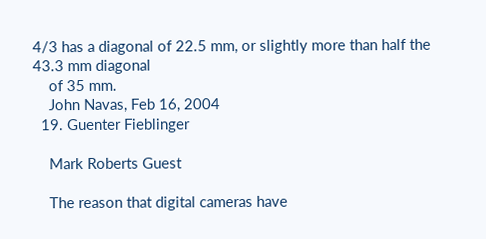4/3 has a diagonal of 22.5 mm, or slightly more than half the 43.3 mm diagonal
    of 35 mm.
    John Navas, Feb 16, 2004
  19. Guenter Fieblinger

    Mark Roberts Guest

    The reason that digital cameras have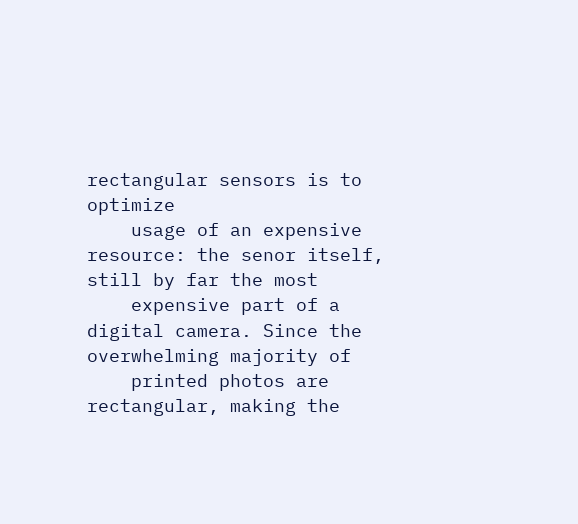rectangular sensors is to optimize
    usage of an expensive resource: the senor itself, still by far the most
    expensive part of a digital camera. Since the overwhelming majority of
    printed photos are rectangular, making the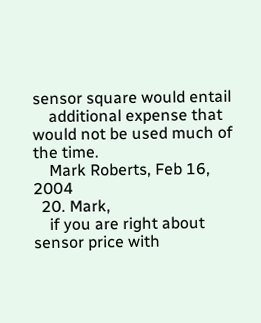sensor square would entail
    additional expense that would not be used much of the time.
    Mark Roberts, Feb 16, 2004
  20. Mark,
    if you are right about sensor price with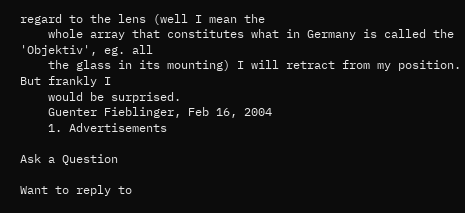regard to the lens (well I mean the
    whole array that constitutes what in Germany is called the 'Objektiv', eg. all
    the glass in its mounting) I will retract from my position. But frankly I
    would be surprised.
    Guenter Fieblinger, Feb 16, 2004
    1. Advertisements

Ask a Question

Want to reply to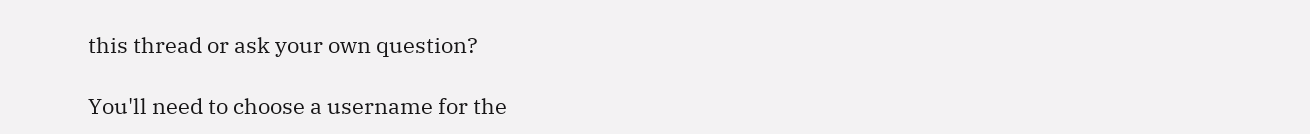this thread or ask your own question?

You'll need to choose a username for the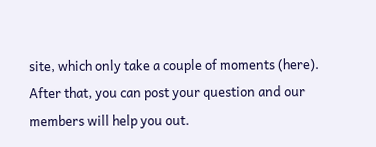site, which only take a couple of moments (here). After that, you can post your question and our members will help you out.